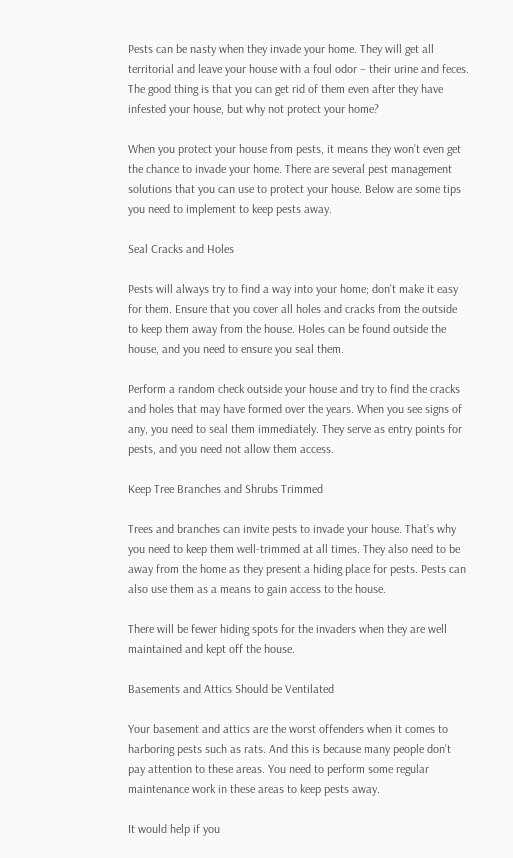Pests can be nasty when they invade your home. They will get all territorial and leave your house with a foul odor – their urine and feces. The good thing is that you can get rid of them even after they have infested your house, but why not protect your home?

When you protect your house from pests, it means they won’t even get the chance to invade your home. There are several pest management solutions that you can use to protect your house. Below are some tips you need to implement to keep pests away.

Seal Cracks and Holes

Pests will always try to find a way into your home; don’t make it easy for them. Ensure that you cover all holes and cracks from the outside to keep them away from the house. Holes can be found outside the house, and you need to ensure you seal them.

Perform a random check outside your house and try to find the cracks and holes that may have formed over the years. When you see signs of any, you need to seal them immediately. They serve as entry points for pests, and you need not allow them access.

Keep Tree Branches and Shrubs Trimmed

Trees and branches can invite pests to invade your house. That’s why you need to keep them well-trimmed at all times. They also need to be away from the home as they present a hiding place for pests. Pests can also use them as a means to gain access to the house.

There will be fewer hiding spots for the invaders when they are well maintained and kept off the house.

Basements and Attics Should be Ventilated

Your basement and attics are the worst offenders when it comes to harboring pests such as rats. And this is because many people don’t pay attention to these areas. You need to perform some regular maintenance work in these areas to keep pests away.

It would help if you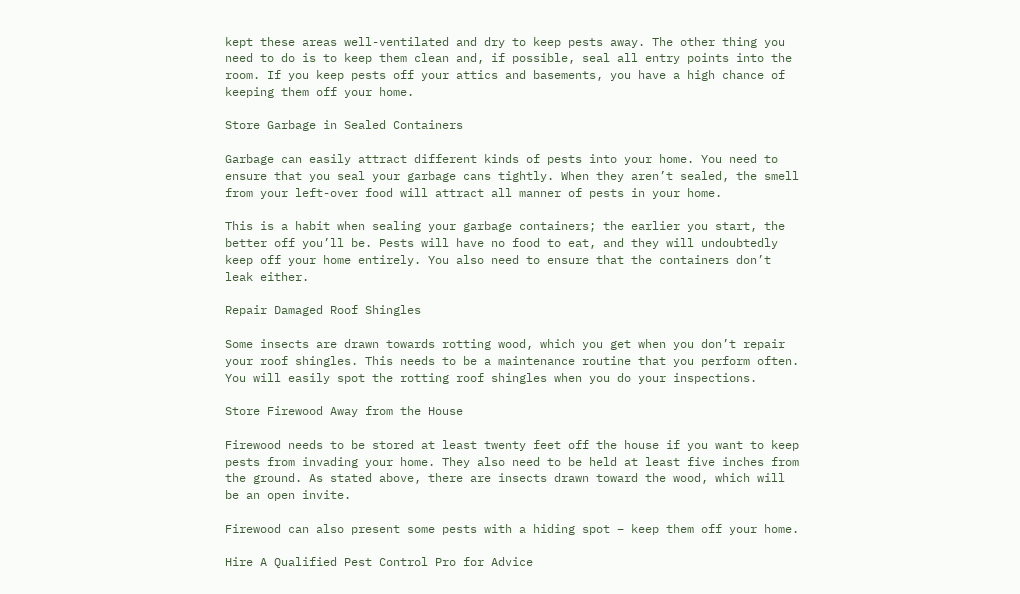kept these areas well-ventilated and dry to keep pests away. The other thing you need to do is to keep them clean and, if possible, seal all entry points into the room. If you keep pests off your attics and basements, you have a high chance of keeping them off your home.

Store Garbage in Sealed Containers

Garbage can easily attract different kinds of pests into your home. You need to ensure that you seal your garbage cans tightly. When they aren’t sealed, the smell from your left-over food will attract all manner of pests in your home.

This is a habit when sealing your garbage containers; the earlier you start, the better off you’ll be. Pests will have no food to eat, and they will undoubtedly keep off your home entirely. You also need to ensure that the containers don’t leak either.

Repair Damaged Roof Shingles

Some insects are drawn towards rotting wood, which you get when you don’t repair your roof shingles. This needs to be a maintenance routine that you perform often. You will easily spot the rotting roof shingles when you do your inspections.

Store Firewood Away from the House

Firewood needs to be stored at least twenty feet off the house if you want to keep pests from invading your home. They also need to be held at least five inches from the ground. As stated above, there are insects drawn toward the wood, which will be an open invite.

Firewood can also present some pests with a hiding spot – keep them off your home.

Hire A Qualified Pest Control Pro for Advice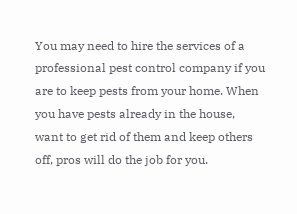You may need to hire the services of a professional pest control company if you are to keep pests from your home. When you have pests already in the house, want to get rid of them and keep others off, pros will do the job for you.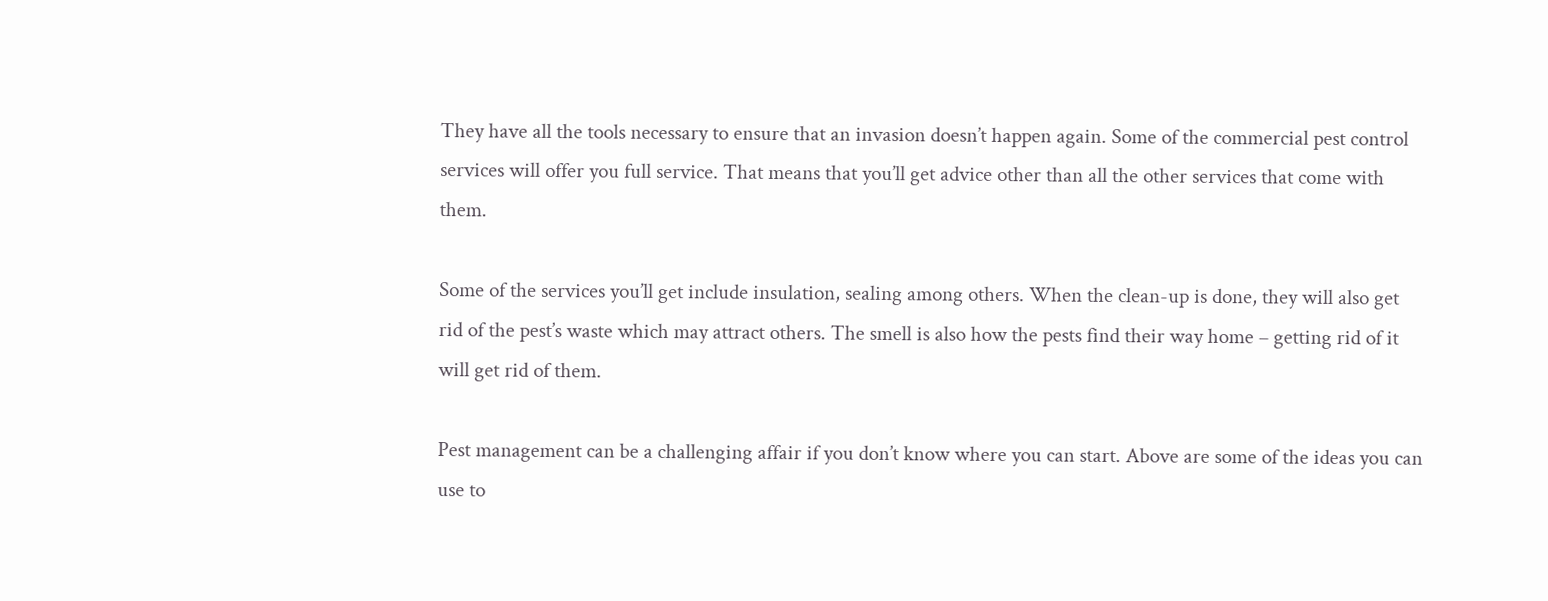They have all the tools necessary to ensure that an invasion doesn’t happen again. Some of the commercial pest control services will offer you full service. That means that you’ll get advice other than all the other services that come with them.

Some of the services you’ll get include insulation, sealing among others. When the clean-up is done, they will also get rid of the pest’s waste which may attract others. The smell is also how the pests find their way home – getting rid of it will get rid of them.

Pest management can be a challenging affair if you don’t know where you can start. Above are some of the ideas you can use to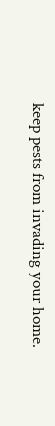keep pests from invading your home.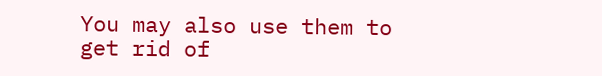You may also use them to get rid of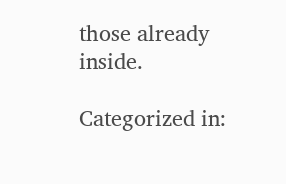those already inside.

Categorized in: